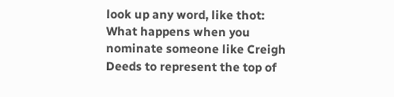look up any word, like thot:
What happens when you nominate someone like Creigh Deeds to represent the top of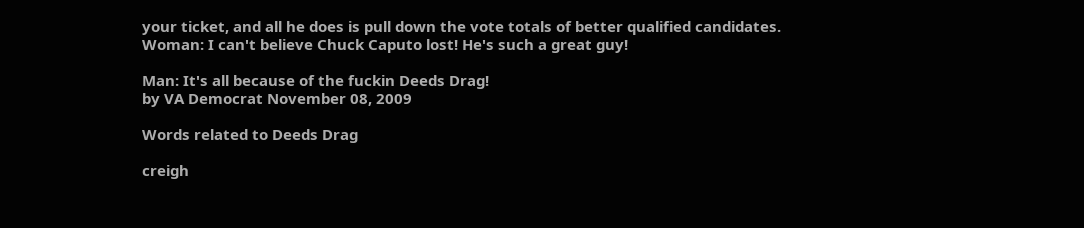your ticket, and all he does is pull down the vote totals of better qualified candidates.
Woman: I can't believe Chuck Caputo lost! He's such a great guy!

Man: It's all because of the fuckin Deeds Drag!
by VA Democrat November 08, 2009

Words related to Deeds Drag

creigh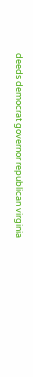deeds democrat governor republican virginia